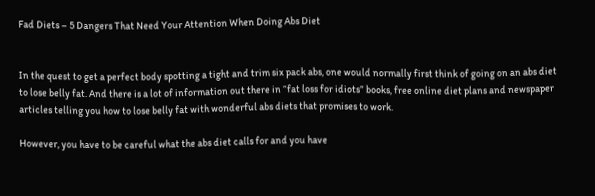Fad Diets – 5 Dangers That Need Your Attention When Doing Abs Diet


In the quest to get a perfect body spotting a tight and trim six pack abs, one would normally first think of going on an abs diet to lose belly fat. And there is a lot of information out there in “fat loss for idiots” books, free online diet plans and newspaper articles telling you how to lose belly fat with wonderful abs diets that promises to work.

However, you have to be careful what the abs diet calls for and you have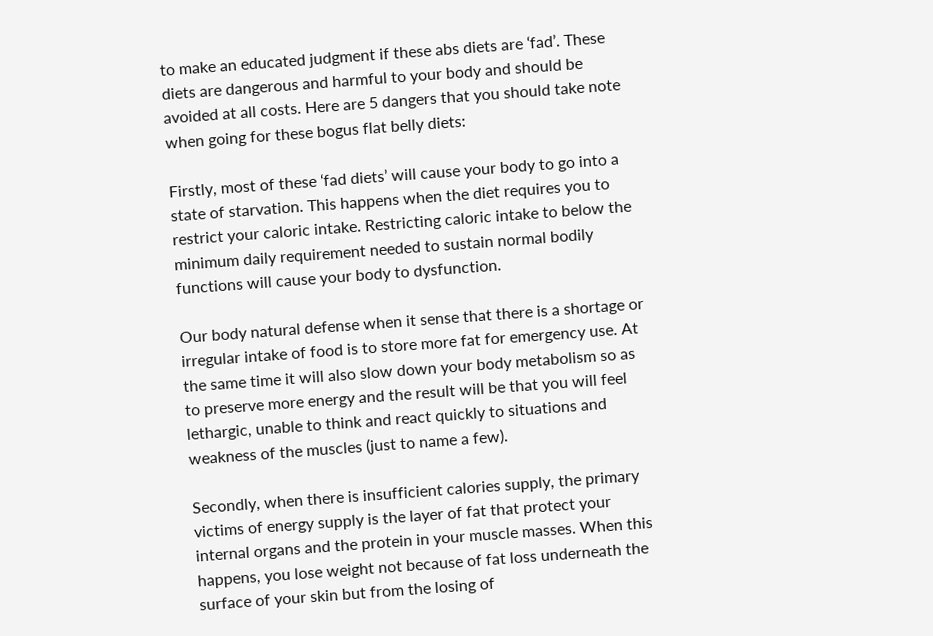to make an educated judgment if these abs diets are ‘fad’. These diets are dangerous and harmful to your body and should be avoided at all costs. Here are 5 dangers that you should take note when going for these bogus flat belly diets:

Firstly, most of these ‘fad diets’ will cause your body to go into a state of starvation. This happens when the diet requires you to restrict your caloric intake. Restricting caloric intake to below the minimum daily requirement needed to sustain normal bodily functions will cause your body to dysfunction.

Our body natural defense when it sense that there is a shortage or irregular intake of food is to store more fat for emergency use. At the same time it will also slow down your body metabolism so as to preserve more energy and the result will be that you will feel lethargic, unable to think and react quickly to situations and weakness of the muscles (just to name a few).

Secondly, when there is insufficient calories supply, the primary victims of energy supply is the layer of fat that protect your internal organs and the protein in your muscle masses. When this happens, you lose weight not because of fat loss underneath the surface of your skin but from the losing of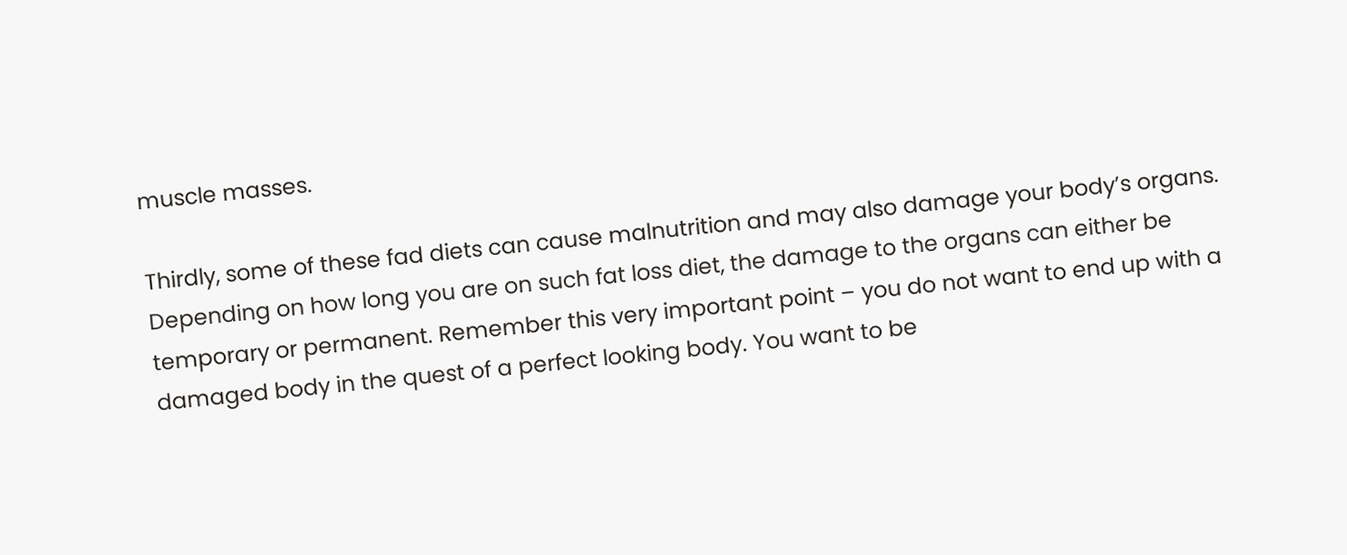muscle masses.

Thirdly, some of these fad diets can cause malnutrition and may also damage your body’s organs. Depending on how long you are on such fat loss diet, the damage to the organs can either be temporary or permanent. Remember this very important point – you do not want to end up with a damaged body in the quest of a perfect looking body. You want to be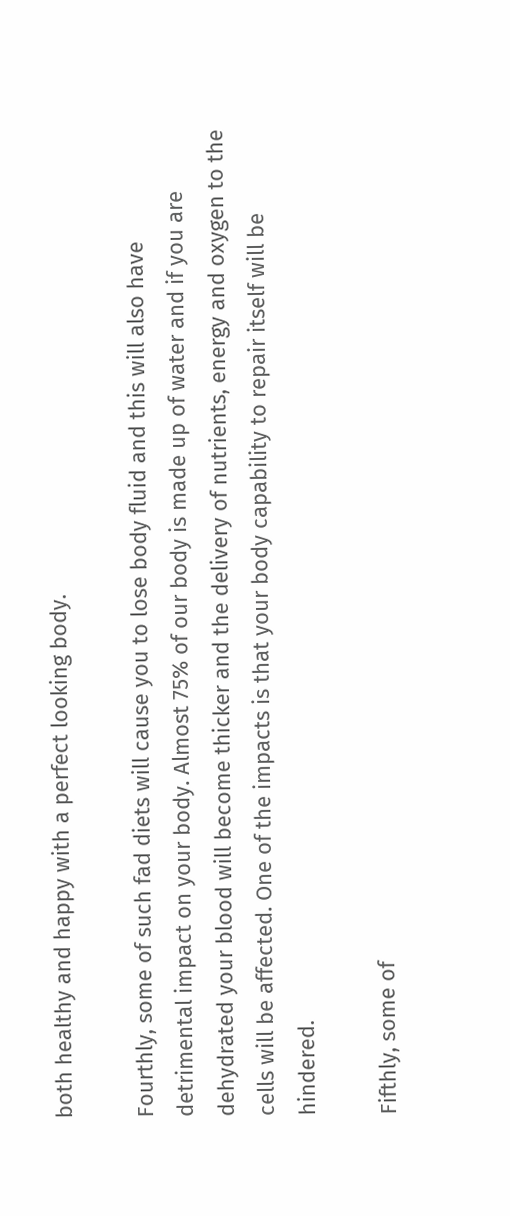both healthy and happy with a perfect looking body.

Fourthly, some of such fad diets will cause you to lose body fluid and this will also have detrimental impact on your body. Almost 75% of our body is made up of water and if you are dehydrated your blood will become thicker and the delivery of nutrients, energy and oxygen to the cells will be affected. One of the impacts is that your body capability to repair itself will be hindered.

Fifthly, some of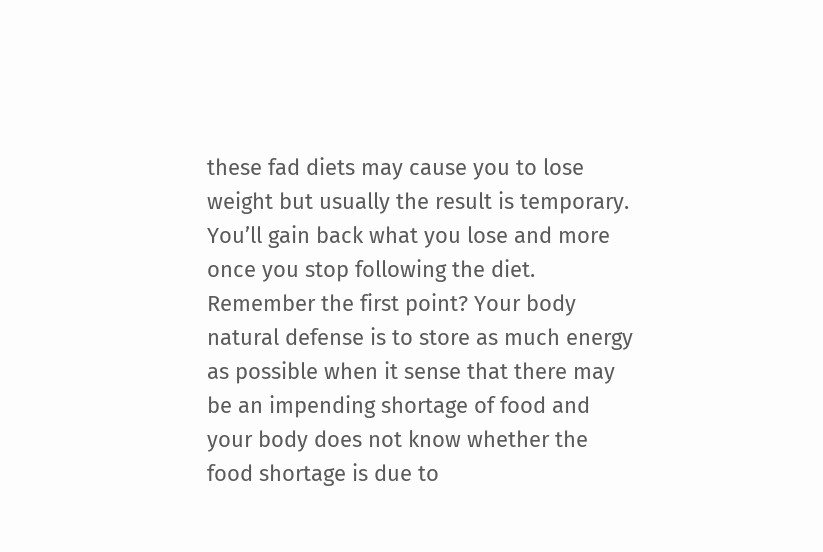these fad diets may cause you to lose weight but usually the result is temporary. You’ll gain back what you lose and more once you stop following the diet. Remember the first point? Your body natural defense is to store as much energy as possible when it sense that there may be an impending shortage of food and your body does not know whether the food shortage is due to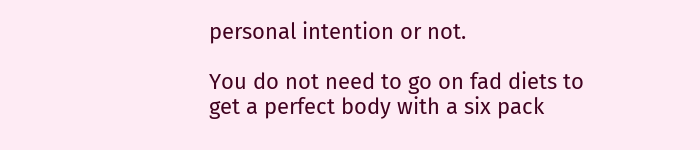personal intention or not.

You do not need to go on fad diets to get a perfect body with a six pack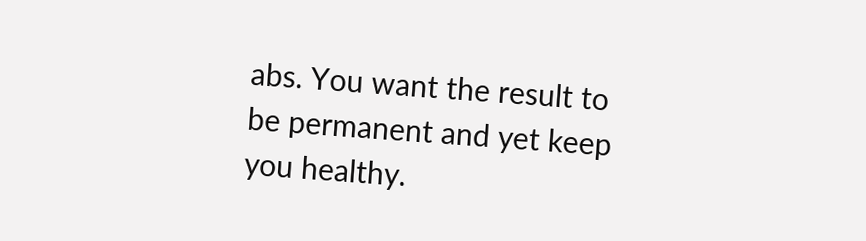abs. You want the result to be permanent and yet keep you healthy.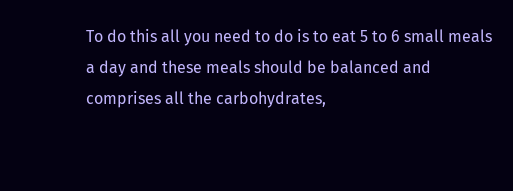To do this all you need to do is to eat 5 to 6 small meals a day and these meals should be balanced and comprises all the carbohydrates,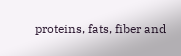proteins, fats, fiber and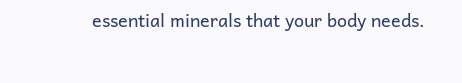essential minerals that your body needs.